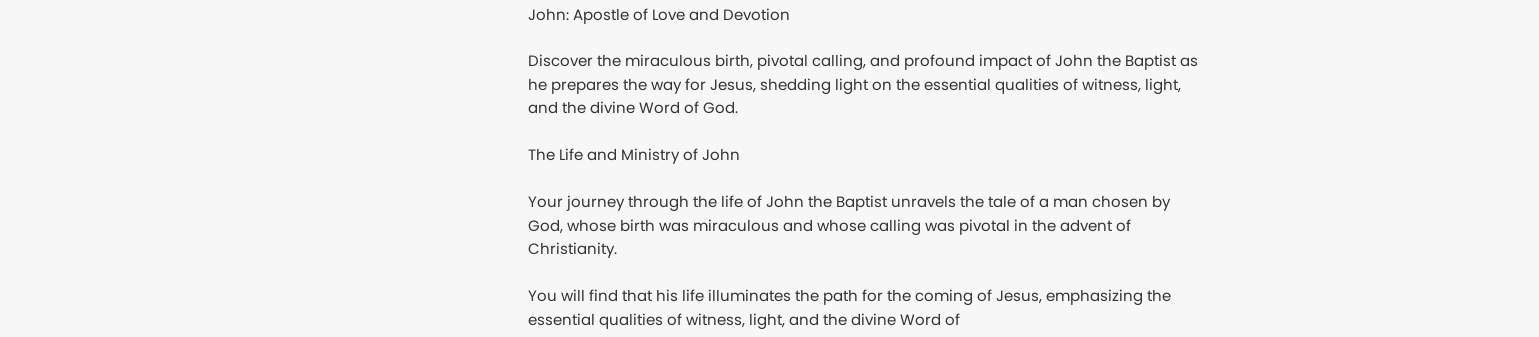John: Apostle of Love and Devotion

Discover the miraculous birth, pivotal calling, and profound impact of John the Baptist as he prepares the way for Jesus, shedding light on the essential qualities of witness, light, and the divine Word of God.

The Life and Ministry of John

Your journey through the life of John the Baptist unravels the tale of a man chosen by God, whose birth was miraculous and whose calling was pivotal in the advent of Christianity.

You will find that his life illuminates the path for the coming of Jesus, emphasizing the essential qualities of witness, light, and the divine Word of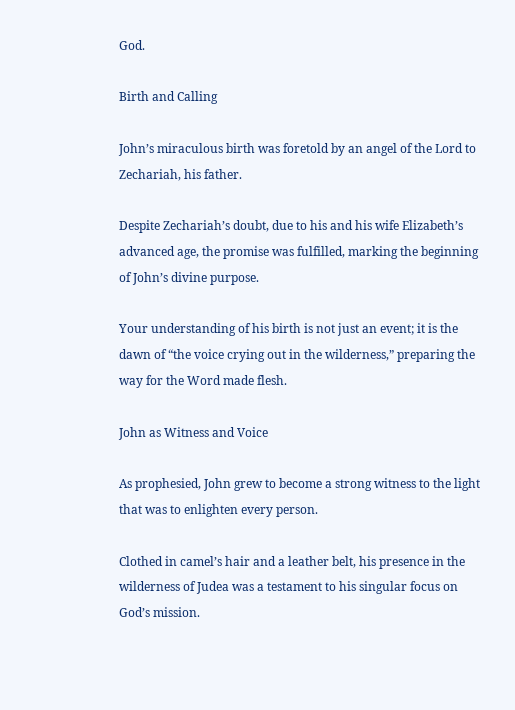God.

Birth and Calling

John’s miraculous birth was foretold by an angel of the Lord to Zechariah, his father.

Despite Zechariah’s doubt, due to his and his wife Elizabeth’s advanced age, the promise was fulfilled, marking the beginning of John’s divine purpose.

Your understanding of his birth is not just an event; it is the dawn of “the voice crying out in the wilderness,” preparing the way for the Word made flesh.

John as Witness and Voice

As prophesied, John grew to become a strong witness to the light that was to enlighten every person.

Clothed in camel’s hair and a leather belt, his presence in the wilderness of Judea was a testament to his singular focus on God’s mission.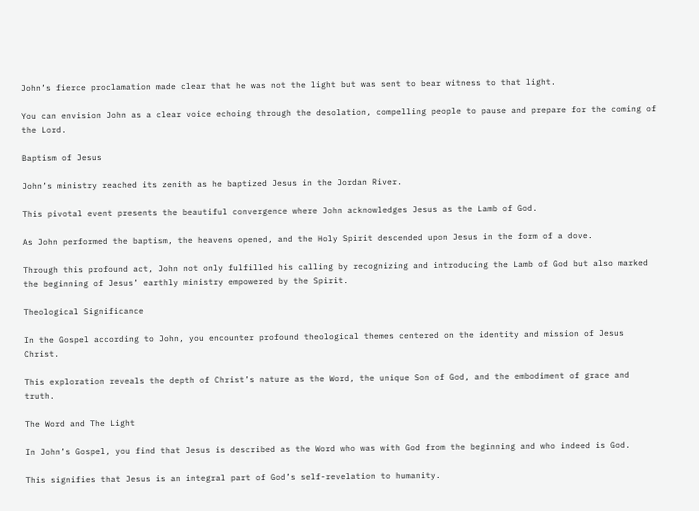John’s fierce proclamation made clear that he was not the light but was sent to bear witness to that light.

You can envision John as a clear voice echoing through the desolation, compelling people to pause and prepare for the coming of the Lord.

Baptism of Jesus

John’s ministry reached its zenith as he baptized Jesus in the Jordan River.

This pivotal event presents the beautiful convergence where John acknowledges Jesus as the Lamb of God.

As John performed the baptism, the heavens opened, and the Holy Spirit descended upon Jesus in the form of a dove.

Through this profound act, John not only fulfilled his calling by recognizing and introducing the Lamb of God but also marked the beginning of Jesus’ earthly ministry empowered by the Spirit.

Theological Significance

In the Gospel according to John, you encounter profound theological themes centered on the identity and mission of Jesus Christ.

This exploration reveals the depth of Christ’s nature as the Word, the unique Son of God, and the embodiment of grace and truth.

The Word and The Light

In John’s Gospel, you find that Jesus is described as the Word who was with God from the beginning and who indeed is God.

This signifies that Jesus is an integral part of God’s self-revelation to humanity.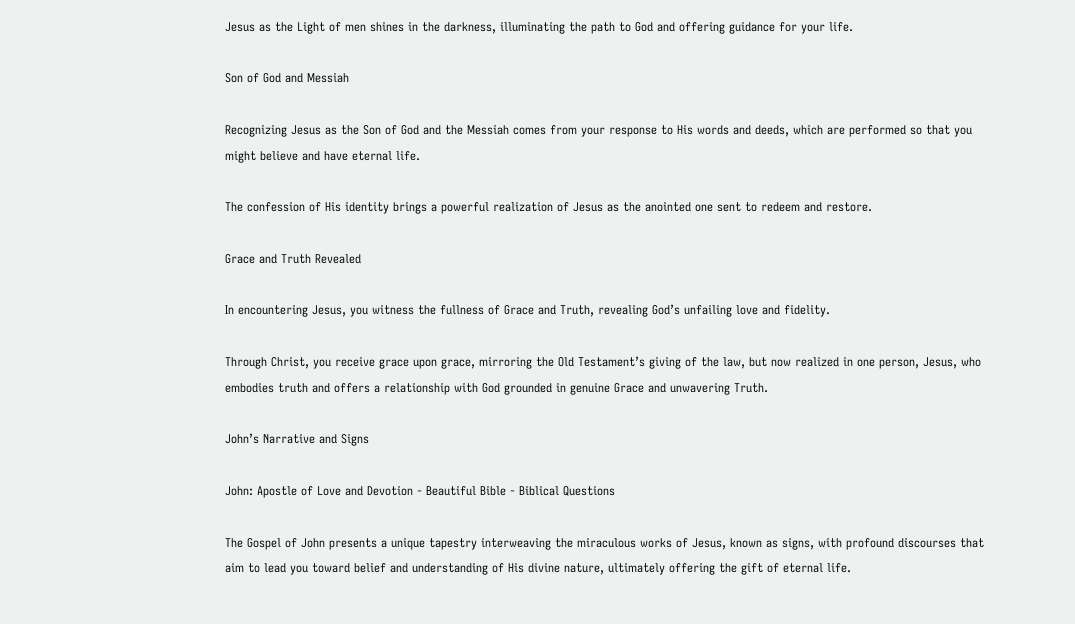Jesus as the Light of men shines in the darkness, illuminating the path to God and offering guidance for your life.

Son of God and Messiah

Recognizing Jesus as the Son of God and the Messiah comes from your response to His words and deeds, which are performed so that you might believe and have eternal life.

The confession of His identity brings a powerful realization of Jesus as the anointed one sent to redeem and restore.

Grace and Truth Revealed

In encountering Jesus, you witness the fullness of Grace and Truth, revealing God’s unfailing love and fidelity.

Through Christ, you receive grace upon grace, mirroring the Old Testament’s giving of the law, but now realized in one person, Jesus, who embodies truth and offers a relationship with God grounded in genuine Grace and unwavering Truth.

John’s Narrative and Signs

John: Apostle of Love and Devotion - Beautiful Bible - Biblical Questions

The Gospel of John presents a unique tapestry interweaving the miraculous works of Jesus, known as signs, with profound discourses that aim to lead you toward belief and understanding of His divine nature, ultimately offering the gift of eternal life.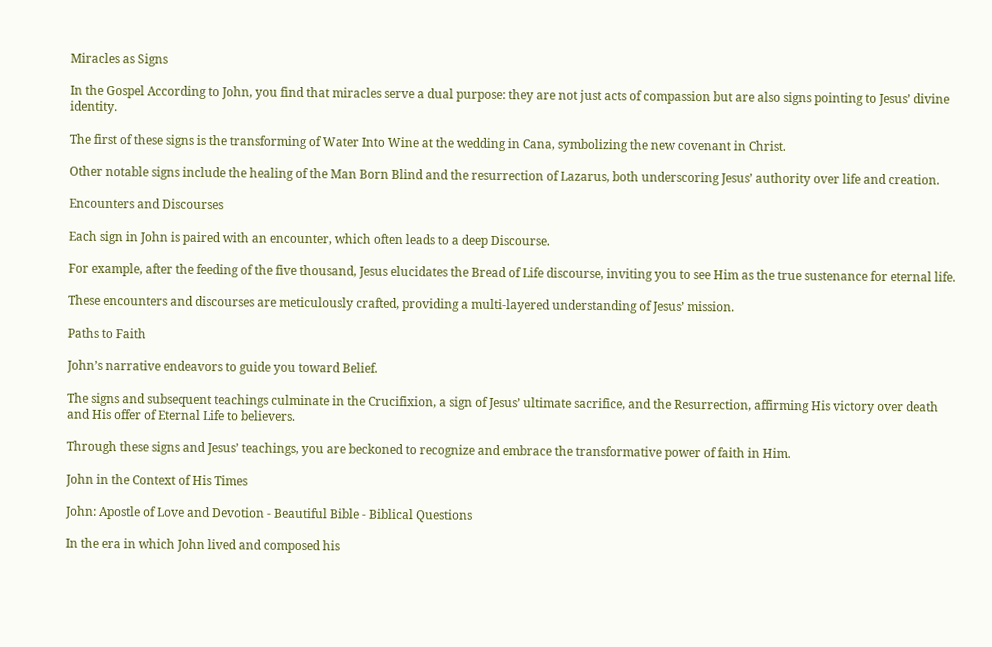Miracles as Signs

In the Gospel According to John, you find that miracles serve a dual purpose: they are not just acts of compassion but are also signs pointing to Jesus’ divine identity.

The first of these signs is the transforming of Water Into Wine at the wedding in Cana, symbolizing the new covenant in Christ.

Other notable signs include the healing of the Man Born Blind and the resurrection of Lazarus, both underscoring Jesus’ authority over life and creation.

Encounters and Discourses

Each sign in John is paired with an encounter, which often leads to a deep Discourse.

For example, after the feeding of the five thousand, Jesus elucidates the Bread of Life discourse, inviting you to see Him as the true sustenance for eternal life.

These encounters and discourses are meticulously crafted, providing a multi-layered understanding of Jesus’ mission.

Paths to Faith

John’s narrative endeavors to guide you toward Belief.

The signs and subsequent teachings culminate in the Crucifixion, a sign of Jesus’ ultimate sacrifice, and the Resurrection, affirming His victory over death and His offer of Eternal Life to believers.

Through these signs and Jesus’ teachings, you are beckoned to recognize and embrace the transformative power of faith in Him.

John in the Context of His Times

John: Apostle of Love and Devotion - Beautiful Bible - Biblical Questions

In the era in which John lived and composed his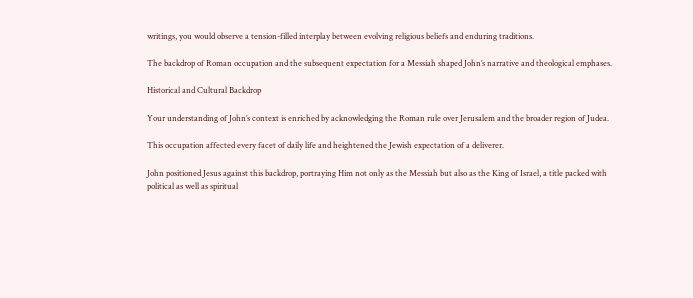writings, you would observe a tension-filled interplay between evolving religious beliefs and enduring traditions.

The backdrop of Roman occupation and the subsequent expectation for a Messiah shaped John’s narrative and theological emphases.

Historical and Cultural Backdrop

Your understanding of John’s context is enriched by acknowledging the Roman rule over Jerusalem and the broader region of Judea.

This occupation affected every facet of daily life and heightened the Jewish expectation of a deliverer.

John positioned Jesus against this backdrop, portraying Him not only as the Messiah but also as the King of Israel, a title packed with political as well as spiritual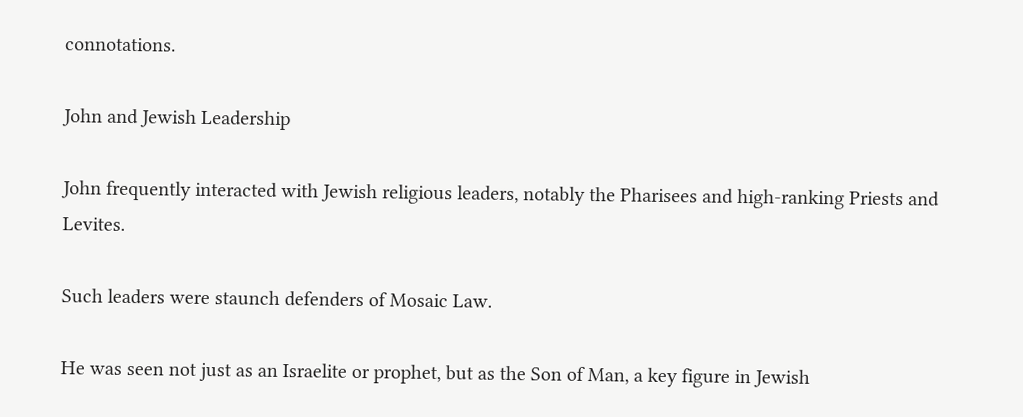connotations.

John and Jewish Leadership

John frequently interacted with Jewish religious leaders, notably the Pharisees and high-ranking Priests and Levites.

Such leaders were staunch defenders of Mosaic Law.

He was seen not just as an Israelite or prophet, but as the Son of Man, a key figure in Jewish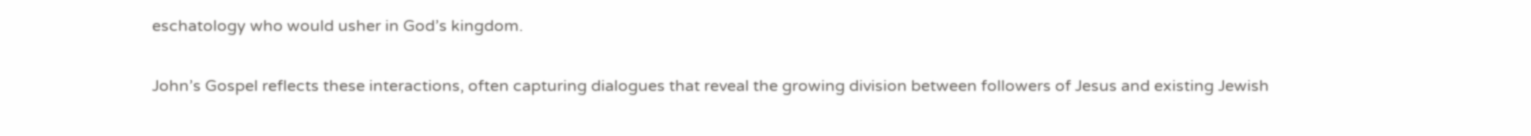eschatology who would usher in God’s kingdom.

John’s Gospel reflects these interactions, often capturing dialogues that reveal the growing division between followers of Jesus and existing Jewish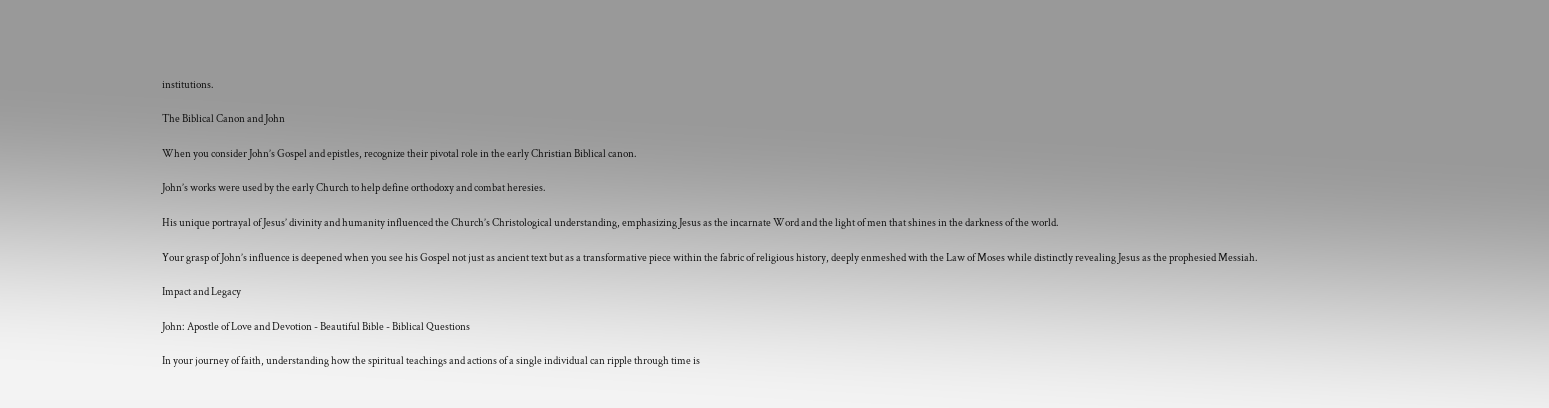institutions.

The Biblical Canon and John

When you consider John’s Gospel and epistles, recognize their pivotal role in the early Christian Biblical canon.

John’s works were used by the early Church to help define orthodoxy and combat heresies.

His unique portrayal of Jesus’ divinity and humanity influenced the Church’s Christological understanding, emphasizing Jesus as the incarnate Word and the light of men that shines in the darkness of the world.

Your grasp of John’s influence is deepened when you see his Gospel not just as ancient text but as a transformative piece within the fabric of religious history, deeply enmeshed with the Law of Moses while distinctly revealing Jesus as the prophesied Messiah.

Impact and Legacy

John: Apostle of Love and Devotion - Beautiful Bible - Biblical Questions

In your journey of faith, understanding how the spiritual teachings and actions of a single individual can ripple through time is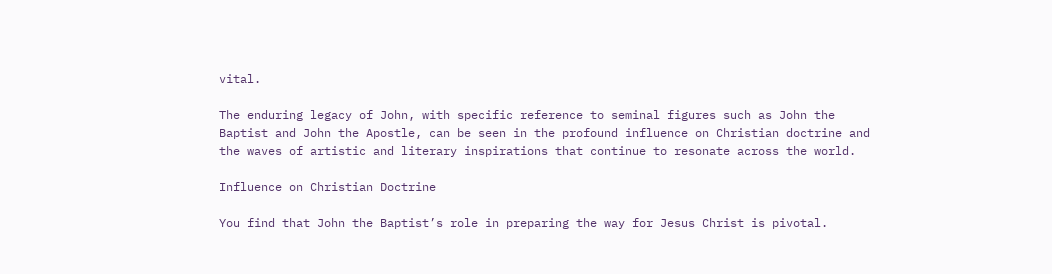vital.

The enduring legacy of John, with specific reference to seminal figures such as John the Baptist and John the Apostle, can be seen in the profound influence on Christian doctrine and the waves of artistic and literary inspirations that continue to resonate across the world.

Influence on Christian Doctrine

You find that John the Baptist’s role in preparing the way for Jesus Christ is pivotal.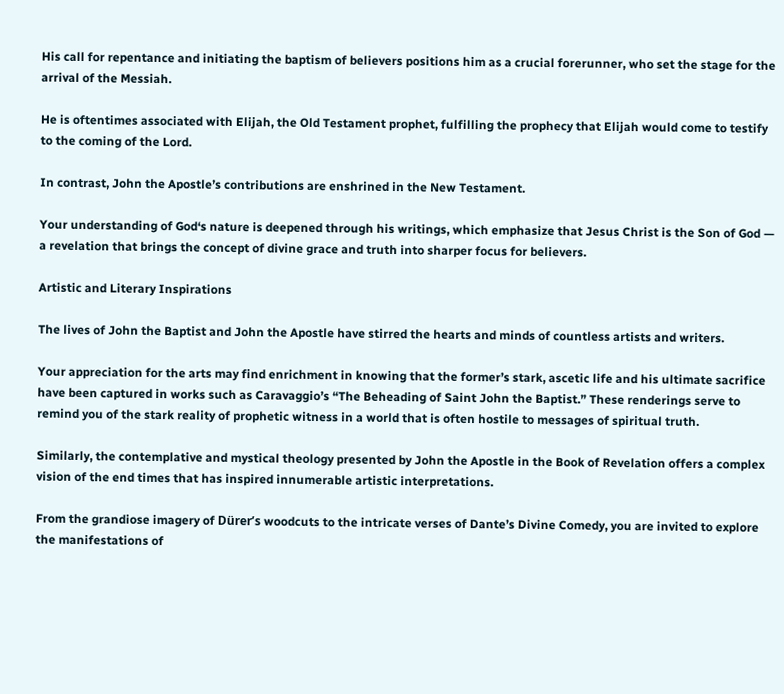His call for repentance and initiating the baptism of believers positions him as a crucial forerunner, who set the stage for the arrival of the Messiah.

He is oftentimes associated with Elijah, the Old Testament prophet, fulfilling the prophecy that Elijah would come to testify to the coming of the Lord.

In contrast, John the Apostle’s contributions are enshrined in the New Testament.

Your understanding of God‘s nature is deepened through his writings, which emphasize that Jesus Christ is the Son of God — a revelation that brings the concept of divine grace and truth into sharper focus for believers.

Artistic and Literary Inspirations

The lives of John the Baptist and John the Apostle have stirred the hearts and minds of countless artists and writers.

Your appreciation for the arts may find enrichment in knowing that the former’s stark, ascetic life and his ultimate sacrifice have been captured in works such as Caravaggio’s “The Beheading of Saint John the Baptist.” These renderings serve to remind you of the stark reality of prophetic witness in a world that is often hostile to messages of spiritual truth.

Similarly, the contemplative and mystical theology presented by John the Apostle in the Book of Revelation offers a complex vision of the end times that has inspired innumerable artistic interpretations.

From the grandiose imagery of Dürer’s woodcuts to the intricate verses of Dante’s Divine Comedy, you are invited to explore the manifestations of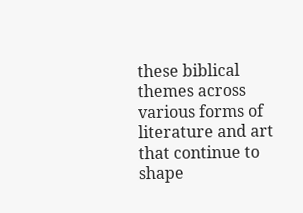these biblical themes across various forms of literature and art that continue to shape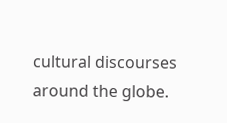cultural discourses around the globe.